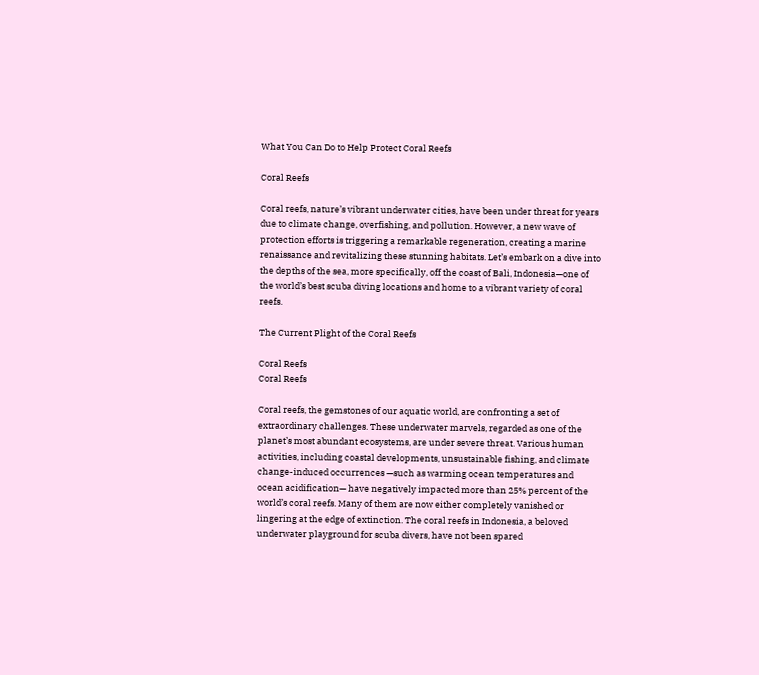What You Can Do to Help Protect Coral Reefs

Coral Reefs

Coral reefs, nature’s vibrant underwater cities, have been under threat for years due to climate change, overfishing, and pollution. However, a new wave of protection efforts is triggering a remarkable regeneration, creating a marine renaissance and revitalizing these stunning habitats. Let’s embark on a dive into the depths of the sea, more specifically, off the coast of Bali, Indonesia—one of the world’s best scuba diving locations and home to a vibrant variety of coral reefs.

The Current Plight of the Coral Reefs

Coral Reefs
Coral Reefs

Coral reefs, the gemstones of our aquatic world, are confronting a set of extraordinary challenges. These underwater marvels, regarded as one of the planet’s most abundant ecosystems, are under severe threat. Various human activities, including coastal developments, unsustainable fishing, and climate change-induced occurrences —such as warming ocean temperatures and ocean acidification— have negatively impacted more than 25% percent of the world’s coral reefs. Many of them are now either completely vanished or lingering at the edge of extinction. The coral reefs in Indonesia, a beloved underwater playground for scuba divers, have not been spared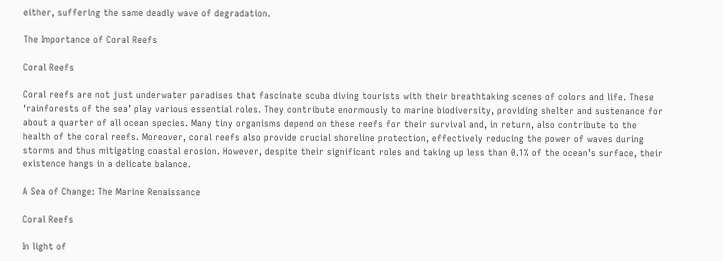either, suffering the same deadly wave of degradation.

The Importance of Coral Reefs

Coral Reefs

Coral reefs are not just underwater paradises that fascinate scuba diving tourists with their breathtaking scenes of colors and life. These ‘rainforests of the sea’ play various essential roles. They contribute enormously to marine biodiversity, providing shelter and sustenance for about a quarter of all ocean species. Many tiny organisms depend on these reefs for their survival and, in return, also contribute to the health of the coral reefs. Moreover, coral reefs also provide crucial shoreline protection, effectively reducing the power of waves during storms and thus mitigating coastal erosion. However, despite their significant roles and taking up less than 0.1% of the ocean’s surface, their existence hangs in a delicate balance.

A Sea of Change: The Marine Renaissance

Coral Reefs

In light of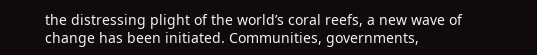the distressing plight of the world’s coral reefs, a new wave of change has been initiated. Communities, governments,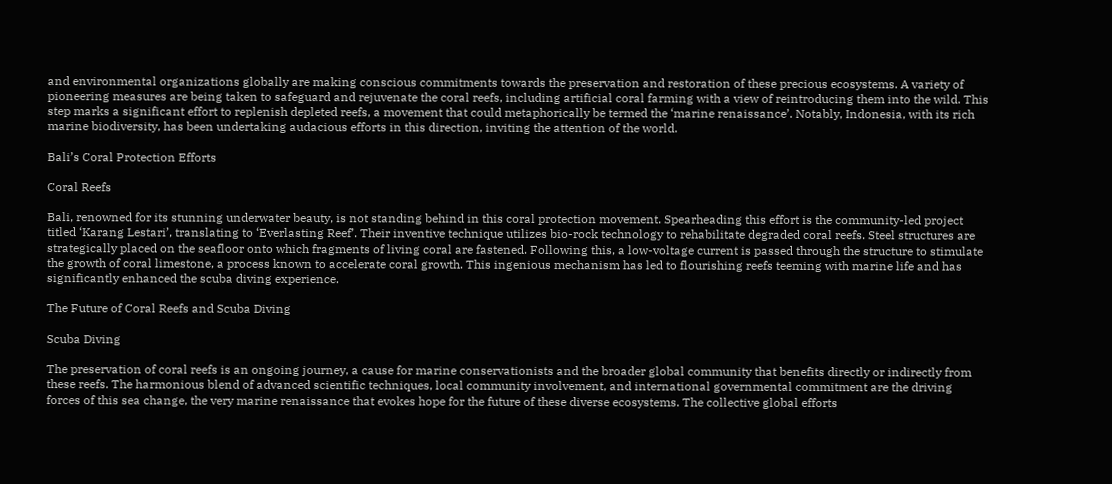and environmental organizations globally are making conscious commitments towards the preservation and restoration of these precious ecosystems. A variety of pioneering measures are being taken to safeguard and rejuvenate the coral reefs, including artificial coral farming with a view of reintroducing them into the wild. This step marks a significant effort to replenish depleted reefs, a movement that could metaphorically be termed the ‘marine renaissance’. Notably, Indonesia, with its rich marine biodiversity, has been undertaking audacious efforts in this direction, inviting the attention of the world.

Bali’s Coral Protection Efforts

Coral Reefs

Bali, renowned for its stunning underwater beauty, is not standing behind in this coral protection movement. Spearheading this effort is the community-led project titled ‘Karang Lestari’, translating to ‘Everlasting Reef’. Their inventive technique utilizes bio-rock technology to rehabilitate degraded coral reefs. Steel structures are strategically placed on the seafloor onto which fragments of living coral are fastened. Following this, a low-voltage current is passed through the structure to stimulate the growth of coral limestone, a process known to accelerate coral growth. This ingenious mechanism has led to flourishing reefs teeming with marine life and has significantly enhanced the scuba diving experience.

The Future of Coral Reefs and Scuba Diving

Scuba Diving

The preservation of coral reefs is an ongoing journey, a cause for marine conservationists and the broader global community that benefits directly or indirectly from these reefs. The harmonious blend of advanced scientific techniques, local community involvement, and international governmental commitment are the driving forces of this sea change, the very marine renaissance that evokes hope for the future of these diverse ecosystems. The collective global efforts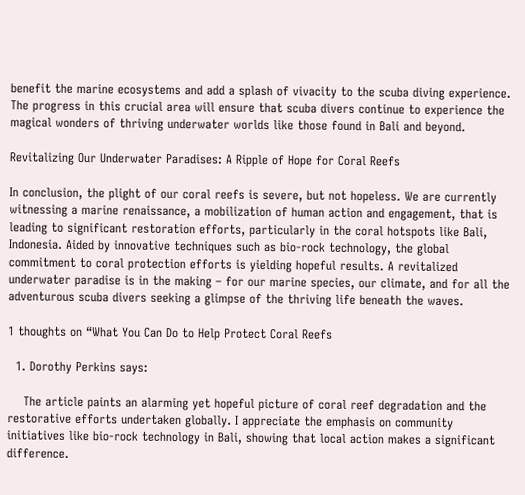benefit the marine ecosystems and add a splash of vivacity to the scuba diving experience. The progress in this crucial area will ensure that scuba divers continue to experience the magical wonders of thriving underwater worlds like those found in Bali and beyond.

Revitalizing Our Underwater Paradises: A Ripple of Hope for Coral Reefs

In conclusion, the plight of our coral reefs is severe, but not hopeless. We are currently witnessing a marine renaissance, a mobilization of human action and engagement, that is leading to significant restoration efforts, particularly in the coral hotspots like Bali, Indonesia. Aided by innovative techniques such as bio-rock technology, the global commitment to coral protection efforts is yielding hopeful results. A revitalized underwater paradise is in the making – for our marine species, our climate, and for all the adventurous scuba divers seeking a glimpse of the thriving life beneath the waves.

1 thoughts on “What You Can Do to Help Protect Coral Reefs

  1. Dorothy Perkins says:

    The article paints an alarming yet hopeful picture of coral reef degradation and the restorative efforts undertaken globally. I appreciate the emphasis on community initiatives like bio-rock technology in Bali, showing that local action makes a significant difference.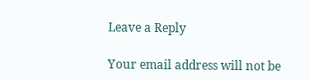Leave a Reply

Your email address will not be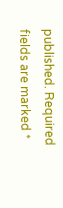published. Required fields are marked *